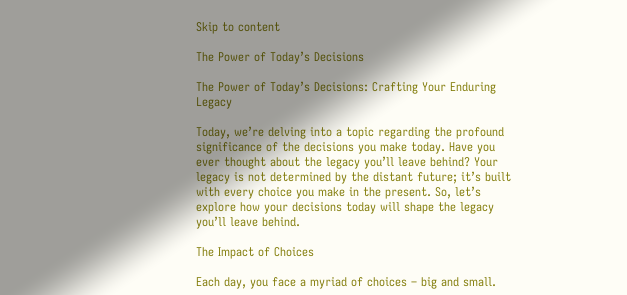Skip to content

The Power of Today’s Decisions

The Power of Today’s Decisions: Crafting Your Enduring Legacy

Today, we’re delving into a topic regarding the profound significance of the decisions you make today. Have you ever thought about the legacy you’ll leave behind? Your legacy is not determined by the distant future; it’s built with every choice you make in the present. So, let’s explore how your decisions today will shape the legacy you’ll leave behind.

The Impact of Choices

Each day, you face a myriad of choices – big and small.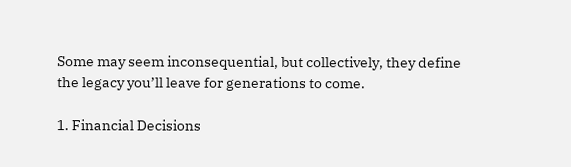Some may seem inconsequential, but collectively, they define the legacy you’ll leave for generations to come.

1. Financial Decisions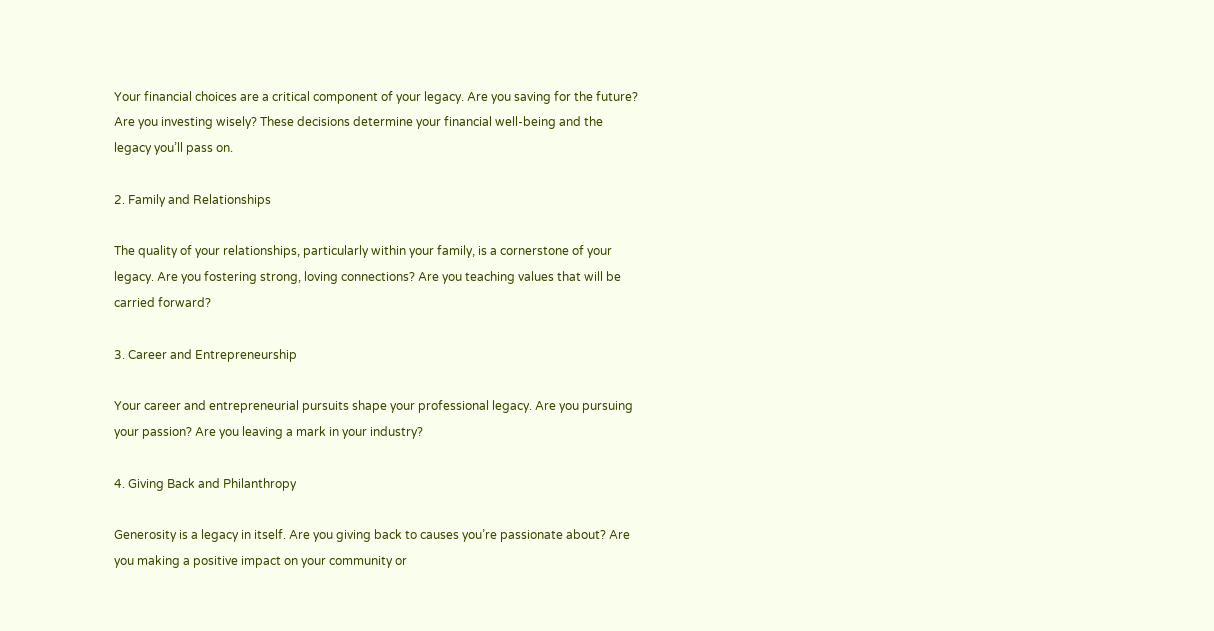Your financial choices are a critical component of your legacy. Are you saving for the future? Are you investing wisely? These decisions determine your financial well-being and the legacy you’ll pass on.

2. Family and Relationships

The quality of your relationships, particularly within your family, is a cornerstone of your legacy. Are you fostering strong, loving connections? Are you teaching values that will be carried forward?

3. Career and Entrepreneurship

Your career and entrepreneurial pursuits shape your professional legacy. Are you pursuing your passion? Are you leaving a mark in your industry?

4. Giving Back and Philanthropy

Generosity is a legacy in itself. Are you giving back to causes you’re passionate about? Are you making a positive impact on your community or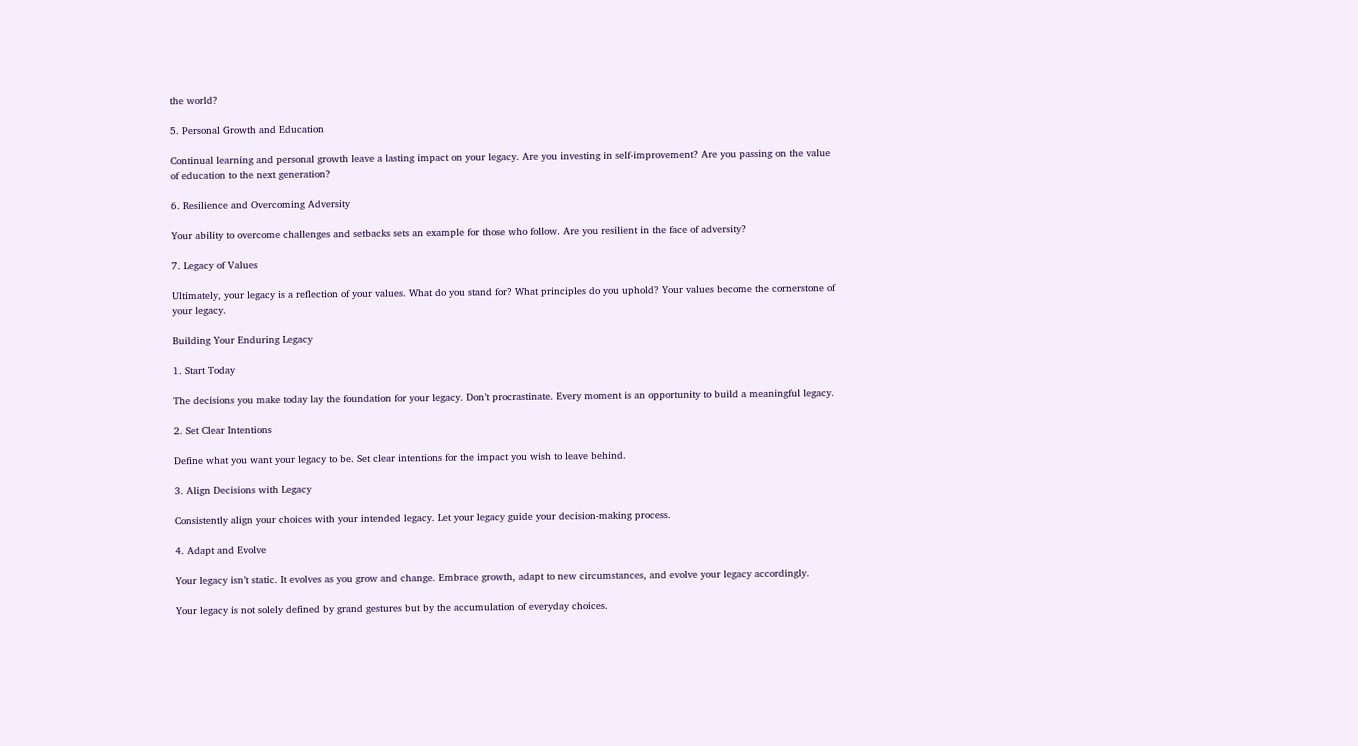the world?

5. Personal Growth and Education

Continual learning and personal growth leave a lasting impact on your legacy. Are you investing in self-improvement? Are you passing on the value of education to the next generation?

6. Resilience and Overcoming Adversity

Your ability to overcome challenges and setbacks sets an example for those who follow. Are you resilient in the face of adversity?

7. Legacy of Values

Ultimately, your legacy is a reflection of your values. What do you stand for? What principles do you uphold? Your values become the cornerstone of your legacy.

Building Your Enduring Legacy

1. Start Today

The decisions you make today lay the foundation for your legacy. Don’t procrastinate. Every moment is an opportunity to build a meaningful legacy.

2. Set Clear Intentions

Define what you want your legacy to be. Set clear intentions for the impact you wish to leave behind.

3. Align Decisions with Legacy

Consistently align your choices with your intended legacy. Let your legacy guide your decision-making process.

4. Adapt and Evolve

Your legacy isn’t static. It evolves as you grow and change. Embrace growth, adapt to new circumstances, and evolve your legacy accordingly.

Your legacy is not solely defined by grand gestures but by the accumulation of everyday choices.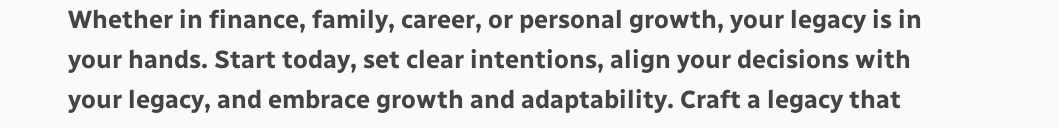Whether in finance, family, career, or personal growth, your legacy is in your hands. Start today, set clear intentions, align your decisions with your legacy, and embrace growth and adaptability. Craft a legacy that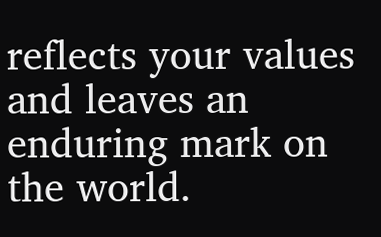reflects your values and leaves an enduring mark on the world.